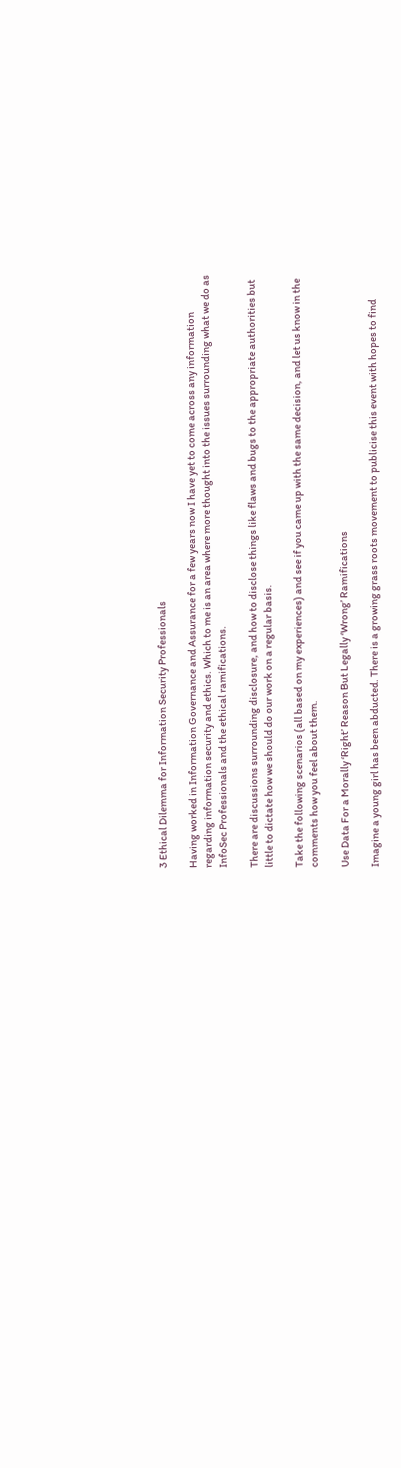3 Ethical Dilemma for Information Security Professionals

Having worked in Information Governance and Assurance for a few years now I have yet to come across any information regarding information security and ethics. Which to me is an area where more thought into the issues surrounding what we do as InfoSec Professionals and the ethical ramifications.

There are discussions surrounding disclosure, and how to disclose things like flaws and bugs to the appropriate authorities but little to dictate how we should do our work on a regular basis.

Take the following scenarios (all based on my experiences) and see if you came up with the same decision, and let us know in the comments how you feel about them.

Use Data For a Morally ‘Right’ Reason But Legally ‘Wrong’ Ramifications

Imagine a young girl has been abducted. There is a growing grass roots movement to publicise this event with hopes to find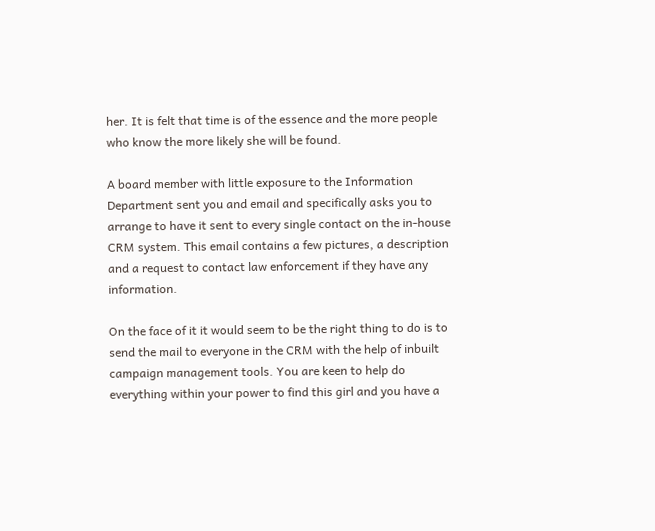her. It is felt that time is of the essence and the more people who know the more likely she will be found.

A board member with little exposure to the Information Department sent you and email and specifically asks you to arrange to have it sent to every single contact on the in-house CRM system. This email contains a few pictures, a description and a request to contact law enforcement if they have any information.

On the face of it it would seem to be the right thing to do is to send the mail to everyone in the CRM with the help of inbuilt campaign management tools. You are keen to help do everything within your power to find this girl and you have a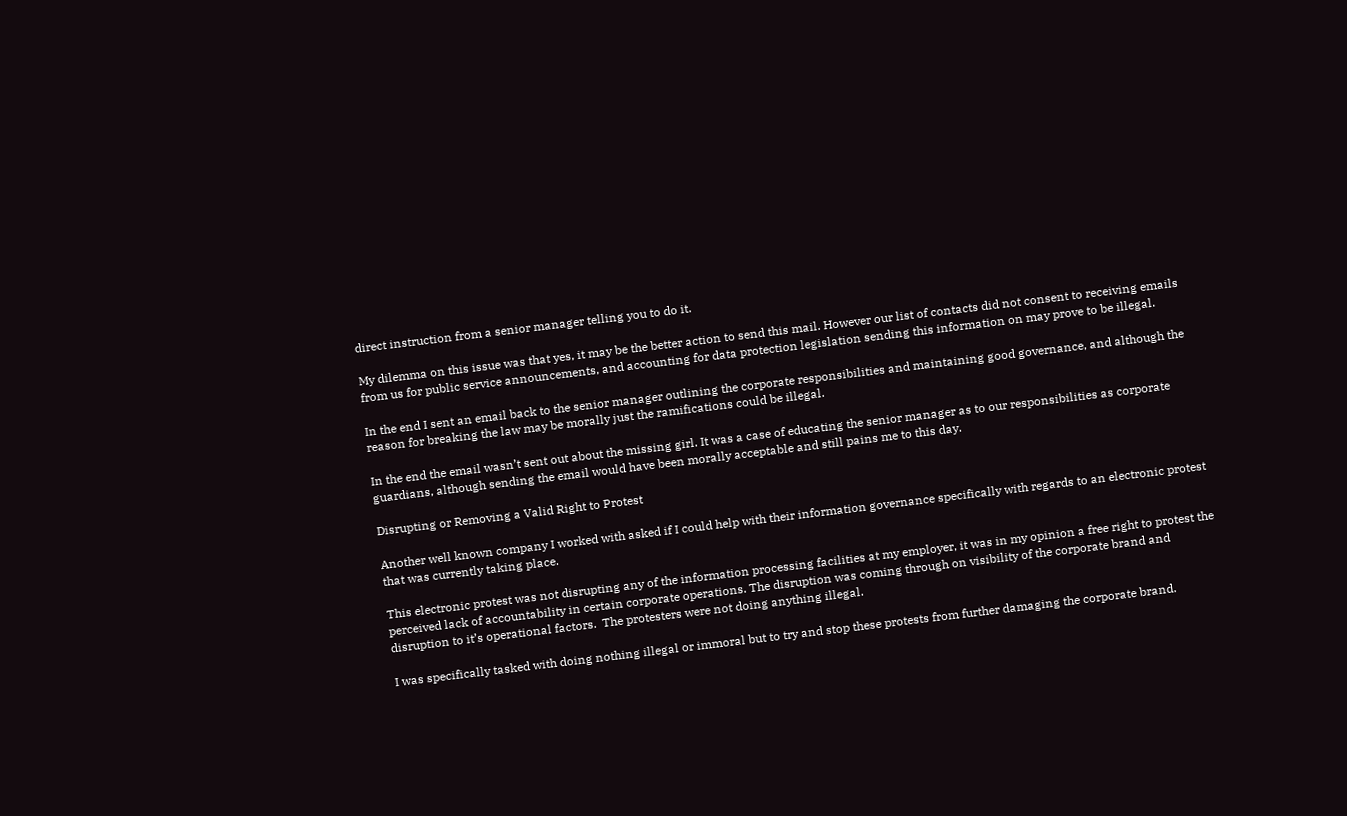direct instruction from a senior manager telling you to do it.

My dilemma on this issue was that yes, it may be the better action to send this mail. However our list of contacts did not consent to receiving emails from us for public service announcements, and accounting for data protection legislation sending this information on may prove to be illegal.

In the end I sent an email back to the senior manager outlining the corporate responsibilities and maintaining good governance, and although the reason for breaking the law may be morally just the ramifications could be illegal.

In the end the email wasn’t sent out about the missing girl. It was a case of educating the senior manager as to our responsibilities as corporate guardians, although sending the email would have been morally acceptable and still pains me to this day.

Disrupting or Removing a Valid Right to Protest

Another well known company I worked with asked if I could help with their information governance specifically with regards to an electronic protest that was currently taking place.

This electronic protest was not disrupting any of the information processing facilities at my employer, it was in my opinion a free right to protest the perceived lack of accountability in certain corporate operations. The disruption was coming through on visibility of the corporate brand and disruption to it’s operational factors.  The protesters were not doing anything illegal.

I was specifically tasked with doing nothing illegal or immoral but to try and stop these protests from further damaging the corporate brand.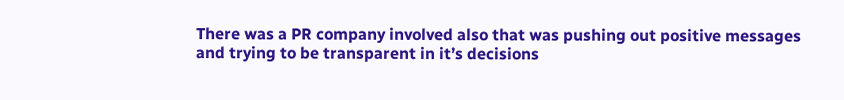There was a PR company involved also that was pushing out positive messages and trying to be transparent in it’s decisions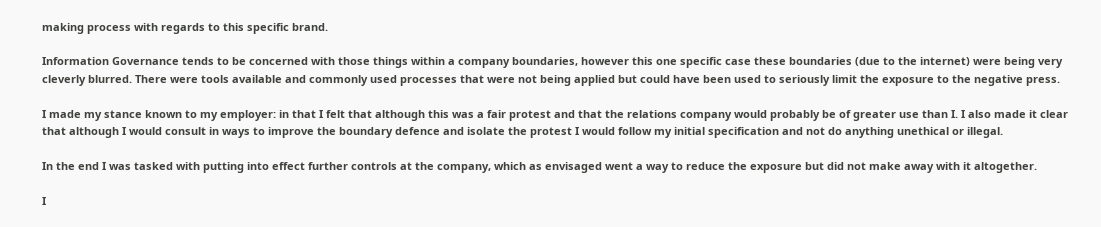making process with regards to this specific brand.

Information Governance tends to be concerned with those things within a company boundaries, however this one specific case these boundaries (due to the internet) were being very cleverly blurred. There were tools available and commonly used processes that were not being applied but could have been used to seriously limit the exposure to the negative press.

I made my stance known to my employer: in that I felt that although this was a fair protest and that the relations company would probably be of greater use than I. I also made it clear that although I would consult in ways to improve the boundary defence and isolate the protest I would follow my initial specification and not do anything unethical or illegal.

In the end I was tasked with putting into effect further controls at the company, which as envisaged went a way to reduce the exposure but did not make away with it altogether.

I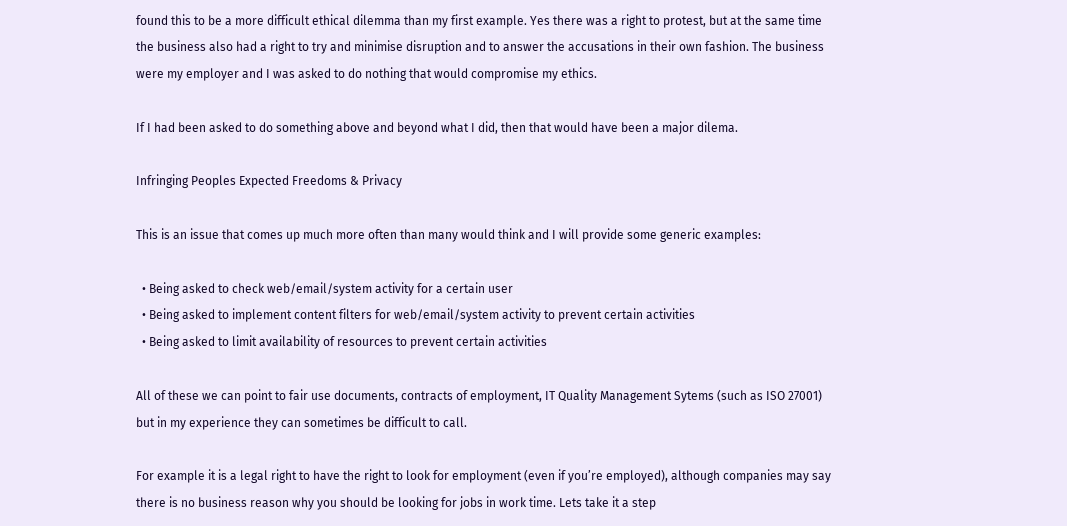found this to be a more difficult ethical dilemma than my first example. Yes there was a right to protest, but at the same time the business also had a right to try and minimise disruption and to answer the accusations in their own fashion. The business were my employer and I was asked to do nothing that would compromise my ethics.

If I had been asked to do something above and beyond what I did, then that would have been a major dilema.

Infringing Peoples Expected Freedoms & Privacy

This is an issue that comes up much more often than many would think and I will provide some generic examples:

  • Being asked to check web/email/system activity for a certain user
  • Being asked to implement content filters for web/email/system activity to prevent certain activities
  • Being asked to limit availability of resources to prevent certain activities

All of these we can point to fair use documents, contracts of employment, IT Quality Management Sytems (such as ISO 27001) but in my experience they can sometimes be difficult to call.

For example it is a legal right to have the right to look for employment (even if you’re employed), although companies may say there is no business reason why you should be looking for jobs in work time. Lets take it a step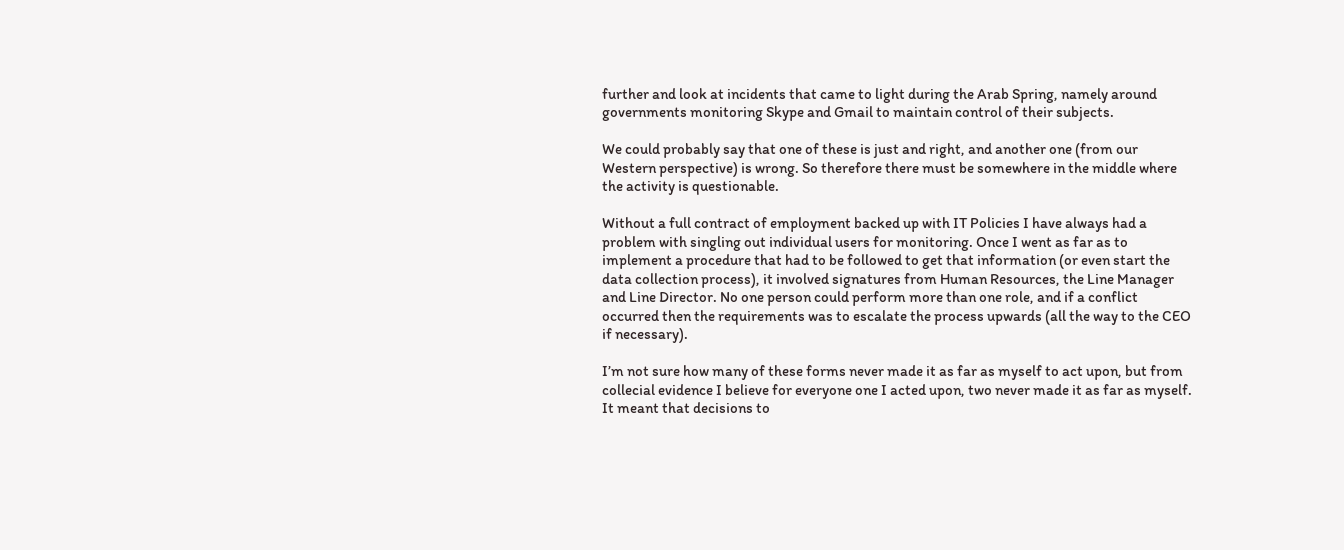further and look at incidents that came to light during the Arab Spring, namely around governments monitoring Skype and Gmail to maintain control of their subjects.

We could probably say that one of these is just and right, and another one (from our Western perspective) is wrong. So therefore there must be somewhere in the middle where the activity is questionable.

Without a full contract of employment backed up with IT Policies I have always had a problem with singling out individual users for monitoring. Once I went as far as to implement a procedure that had to be followed to get that information (or even start the data collection process), it involved signatures from Human Resources, the Line Manager and Line Director. No one person could perform more than one role, and if a conflict occurred then the requirements was to escalate the process upwards (all the way to the CEO if necessary).

I’m not sure how many of these forms never made it as far as myself to act upon, but from collecial evidence I believe for everyone one I acted upon, two never made it as far as myself. It meant that decisions to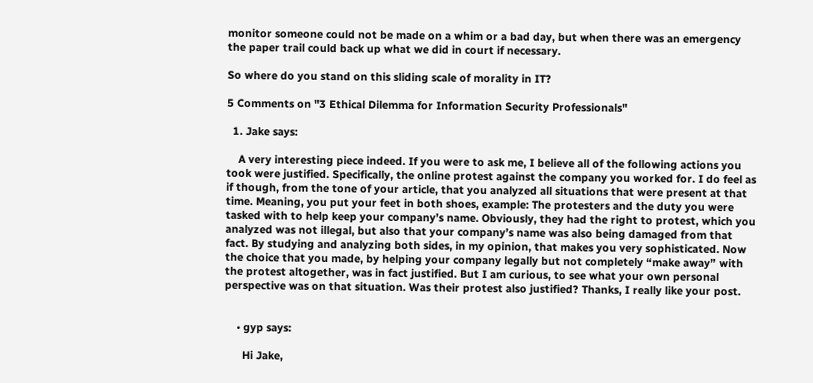monitor someone could not be made on a whim or a bad day, but when there was an emergency the paper trail could back up what we did in court if necessary.

So where do you stand on this sliding scale of morality in IT?

5 Comments on "3 Ethical Dilemma for Information Security Professionals"

  1. Jake says:

    A very interesting piece indeed. If you were to ask me, I believe all of the following actions you took were justified. Specifically, the online protest against the company you worked for. I do feel as if though, from the tone of your article, that you analyzed all situations that were present at that time. Meaning, you put your feet in both shoes, example: The protesters and the duty you were tasked with to help keep your company’s name. Obviously, they had the right to protest, which you analyzed was not illegal, but also that your company’s name was also being damaged from that fact. By studying and analyzing both sides, in my opinion, that makes you very sophisticated. Now the choice that you made, by helping your company legally but not completely “make away” with the protest altogether, was in fact justified. But I am curious, to see what your own personal perspective was on that situation. Was their protest also justified? Thanks, I really like your post.


    • gyp says:

      Hi Jake,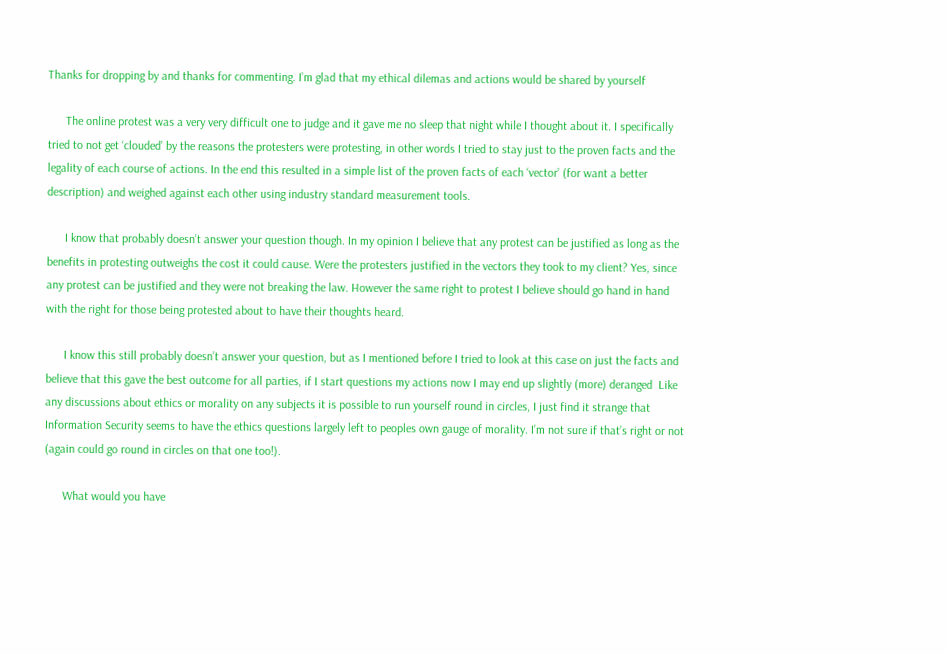Thanks for dropping by and thanks for commenting. I’m glad that my ethical dilemas and actions would be shared by yourself

      The online protest was a very very difficult one to judge and it gave me no sleep that night while I thought about it. I specifically tried to not get ‘clouded’ by the reasons the protesters were protesting, in other words I tried to stay just to the proven facts and the legality of each course of actions. In the end this resulted in a simple list of the proven facts of each ‘vector’ (for want a better description) and weighed against each other using industry standard measurement tools.

      I know that probably doesn’t answer your question though. In my opinion I believe that any protest can be justified as long as the benefits in protesting outweighs the cost it could cause. Were the protesters justified in the vectors they took to my client? Yes, since any protest can be justified and they were not breaking the law. However the same right to protest I believe should go hand in hand with the right for those being protested about to have their thoughts heard.

      I know this still probably doesn’t answer your question, but as I mentioned before I tried to look at this case on just the facts and believe that this gave the best outcome for all parties, if I start questions my actions now I may end up slightly (more) deranged  Like any discussions about ethics or morality on any subjects it is possible to run yourself round in circles, I just find it strange that Information Security seems to have the ethics questions largely left to peoples own gauge of morality. I’m not sure if that’s right or not (again could go round in circles on that one too!).

      What would you have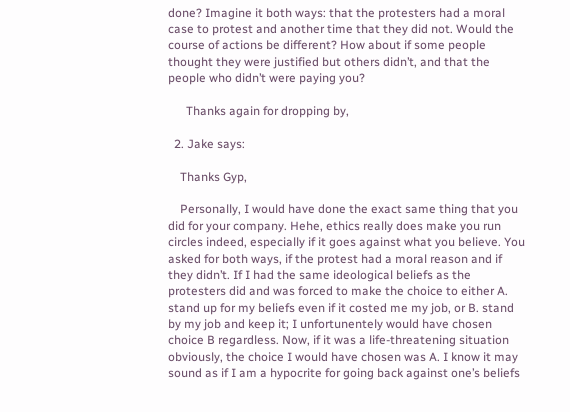done? Imagine it both ways: that the protesters had a moral case to protest and another time that they did not. Would the course of actions be different? How about if some people thought they were justified but others didn’t, and that the people who didn’t were paying you?

      Thanks again for dropping by,

  2. Jake says:

    Thanks Gyp,

    Personally, I would have done the exact same thing that you did for your company. Hehe, ethics really does make you run circles indeed, especially if it goes against what you believe. You asked for both ways, if the protest had a moral reason and if they didn’t. If I had the same ideological beliefs as the protesters did and was forced to make the choice to either A. stand up for my beliefs even if it costed me my job, or B. stand by my job and keep it; I unfortunentely would have chosen choice B regardless. Now, if it was a life-threatening situation obviously, the choice I would have chosen was A. I know it may sound as if I am a hypocrite for going back against one’s beliefs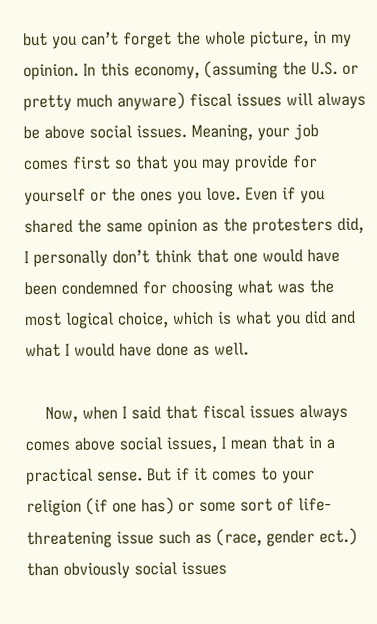but you can’t forget the whole picture, in my opinion. In this economy, (assuming the U.S. or pretty much anyware) fiscal issues will always be above social issues. Meaning, your job comes first so that you may provide for yourself or the ones you love. Even if you shared the same opinion as the protesters did, I personally don’t think that one would have been condemned for choosing what was the most logical choice, which is what you did and what I would have done as well.

    Now, when I said that fiscal issues always comes above social issues, I mean that in a practical sense. But if it comes to your religion (if one has) or some sort of life-threatening issue such as (race, gender ect.) than obviously social issues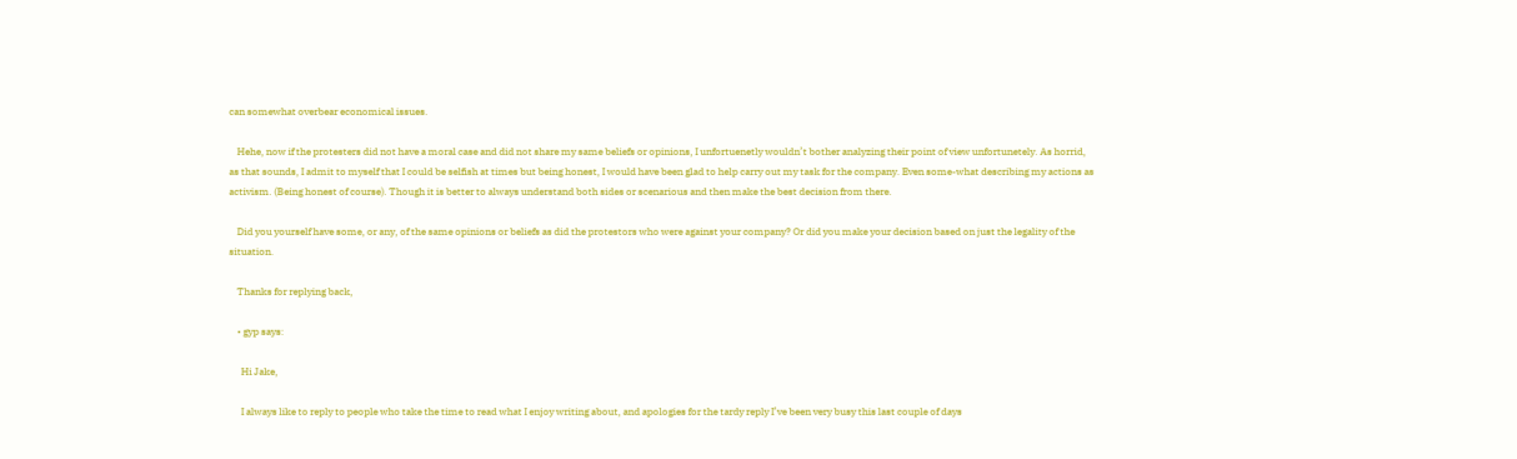can somewhat overbear economical issues.

    Hehe, now if the protesters did not have a moral case and did not share my same beliefs or opinions, I unfortuenetly wouldn’t bother analyzing their point of view unfortunetely. As horrid, as that sounds, I admit to myself that I could be selfish at times but being honest, I would have been glad to help carry out my task for the company. Even some-what describing my actions as activism. (Being honest of course). Though it is better to always understand both sides or scenarious and then make the best decision from there.

    Did you yourself have some, or any, of the same opinions or beliefs as did the protestors who were against your company? Or did you make your decision based on just the legality of the situation.

    Thanks for replying back,

    • gyp says:

      Hi Jake,

      I always like to reply to people who take the time to read what I enjoy writing about, and apologies for the tardy reply I’ve been very busy this last couple of days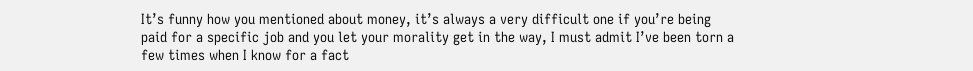It’s funny how you mentioned about money, it’s always a very difficult one if you’re being paid for a specific job and you let your morality get in the way, I must admit I’ve been torn a few times when I know for a fact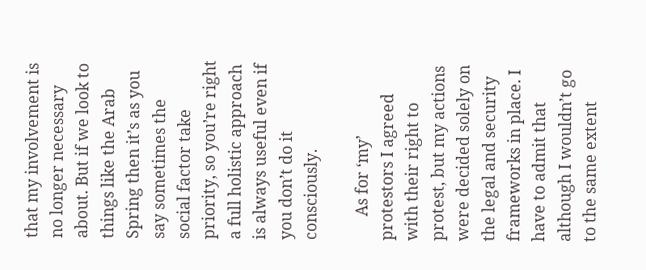that my involvement is no longer necessary about. But if we look to things like the Arab Spring then it’s as you say sometimes the social factor take priority, so you’re right a full holistic approach is always useful even if you don’t do it consciously.

      As for ‘my’ protestors I agreed with their right to protest, but my actions were decided solely on the legal and security frameworks in place. I have to admit that although I wouldn’t go to the same extent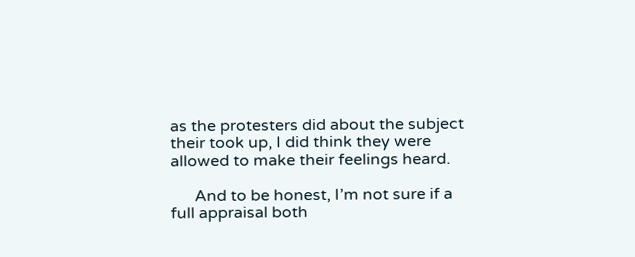as the protesters did about the subject their took up, I did think they were allowed to make their feelings heard.

      And to be honest, I’m not sure if a full appraisal both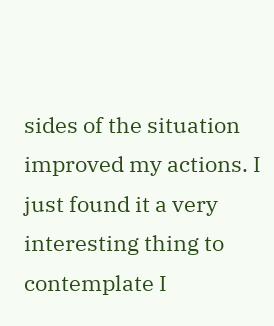sides of the situation improved my actions. I just found it a very interesting thing to contemplate I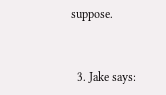suppose.


  3. Jake says: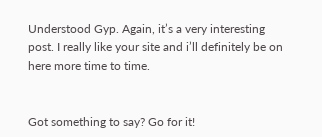Understood Gyp. Again, it’s a very interesting post. I really like your site and i’ll definitely be on here more time to time.


Got something to say? Go for it!